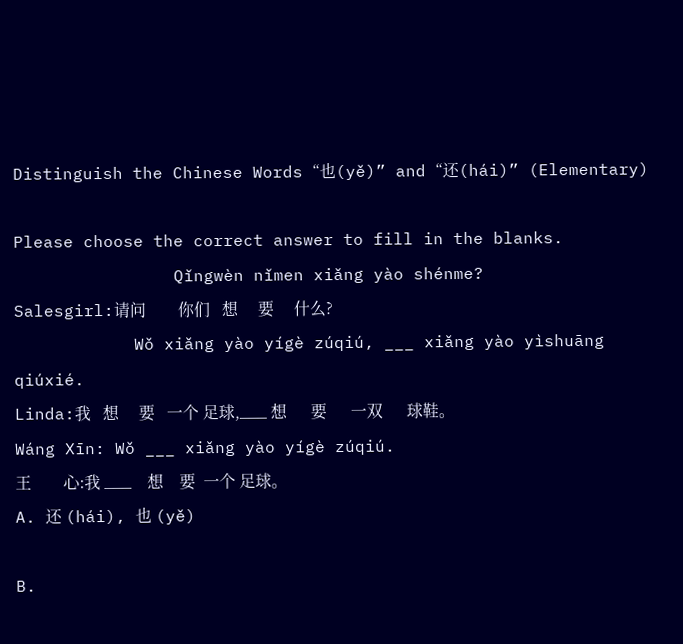Distinguish the Chinese Words “也(yě)” and “还(hái)” (Elementary)

Please choose the correct answer to fill in the blanks.
                Qǐngwèn nǐmen xiǎng yào shénme?
Salesgirl:请问        你们   想     要     什么?
            Wǒ xiǎng yào yígè zúqiú, ___ xiǎng yào yìshuāng qiúxié.
Linda:我   想     要   一个 足球,___ 想      要      一双      球鞋。
Wáng Xīn: Wǒ ___ xiǎng yào yígè zúqiú.
王        心:我 ___    想    要  一个 足球。
A. 还 (hái), 也 (yě)

B.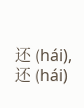还 (hái), 还 (hái)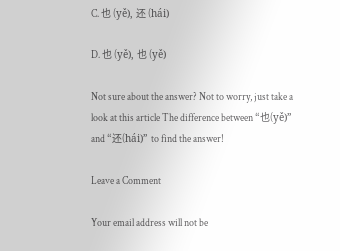C. 也 (yě), 还 (hái)

D. 也 (yě), 也 (yě)

Not sure about the answer? Not to worry, just take a look at this article The difference between “也(yě)” and “还(hái)” to find the answer!

Leave a Comment

Your email address will not be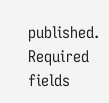published. Required fields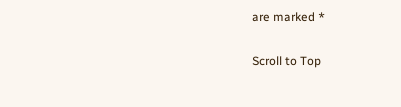are marked *

Scroll to Top